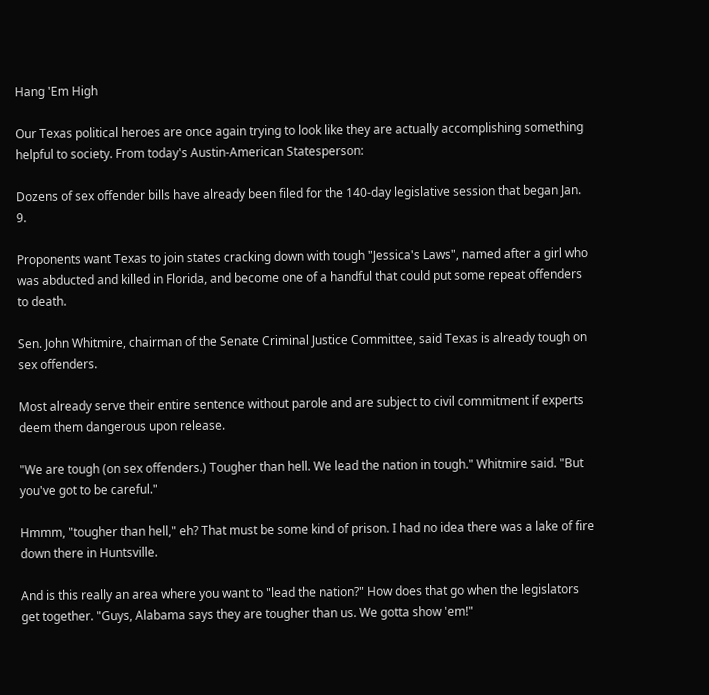Hang 'Em High

Our Texas political heroes are once again trying to look like they are actually accomplishing something helpful to society. From today's Austin-American Statesperson:

Dozens of sex offender bills have already been filed for the 140-day legislative session that began Jan. 9.

Proponents want Texas to join states cracking down with tough "Jessica's Laws", named after a girl who was abducted and killed in Florida, and become one of a handful that could put some repeat offenders to death.

Sen. John Whitmire, chairman of the Senate Criminal Justice Committee, said Texas is already tough on sex offenders.

Most already serve their entire sentence without parole and are subject to civil commitment if experts deem them dangerous upon release.

"We are tough (on sex offenders.) Tougher than hell. We lead the nation in tough." Whitmire said. "But you've got to be careful."

Hmmm, "tougher than hell," eh? That must be some kind of prison. I had no idea there was a lake of fire down there in Huntsville.

And is this really an area where you want to "lead the nation?" How does that go when the legislators get together. "Guys, Alabama says they are tougher than us. We gotta show 'em!"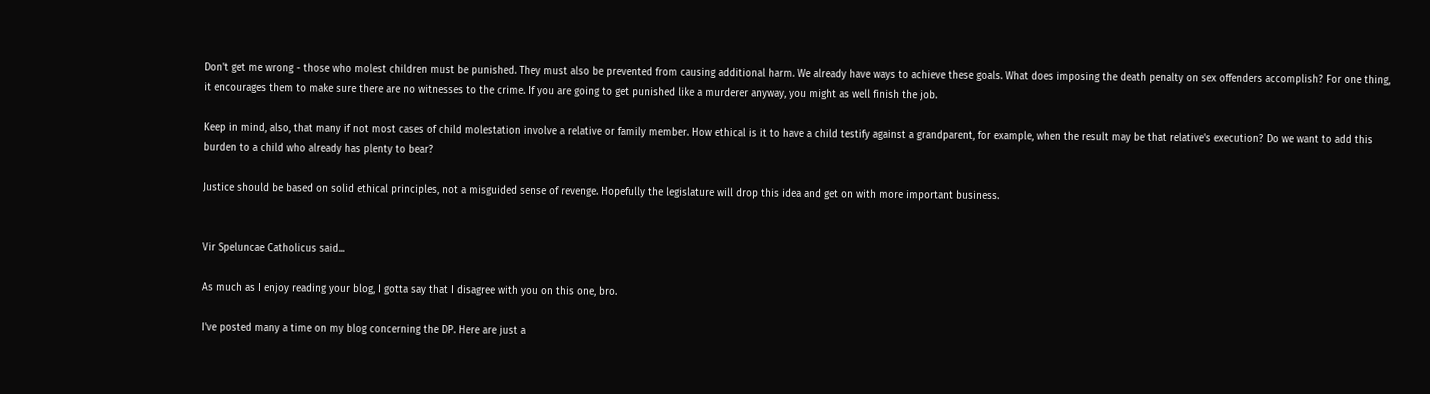Don't get me wrong - those who molest children must be punished. They must also be prevented from causing additional harm. We already have ways to achieve these goals. What does imposing the death penalty on sex offenders accomplish? For one thing, it encourages them to make sure there are no witnesses to the crime. If you are going to get punished like a murderer anyway, you might as well finish the job.

Keep in mind, also, that many if not most cases of child molestation involve a relative or family member. How ethical is it to have a child testify against a grandparent, for example, when the result may be that relative's execution? Do we want to add this burden to a child who already has plenty to bear?

Justice should be based on solid ethical principles, not a misguided sense of revenge. Hopefully the legislature will drop this idea and get on with more important business.


Vir Speluncae Catholicus said...

As much as I enjoy reading your blog, I gotta say that I disagree with you on this one, bro.

I've posted many a time on my blog concerning the DP. Here are just a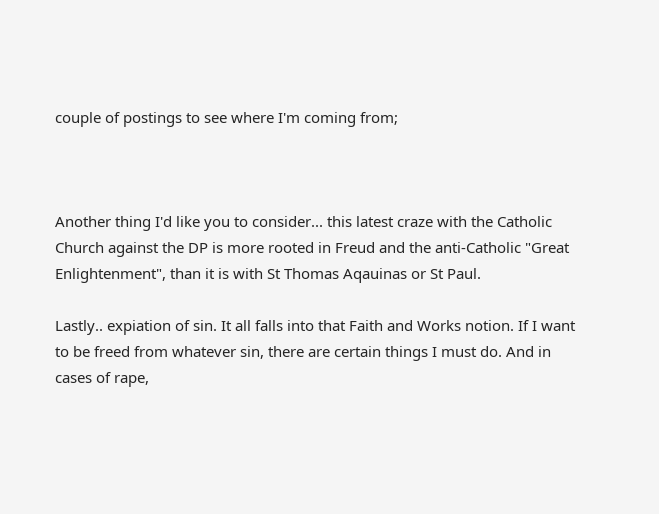couple of postings to see where I'm coming from;



Another thing I'd like you to consider... this latest craze with the Catholic Church against the DP is more rooted in Freud and the anti-Catholic "Great Enlightenment", than it is with St Thomas Aqauinas or St Paul.

Lastly.. expiation of sin. It all falls into that Faith and Works notion. If I want to be freed from whatever sin, there are certain things I must do. And in cases of rape,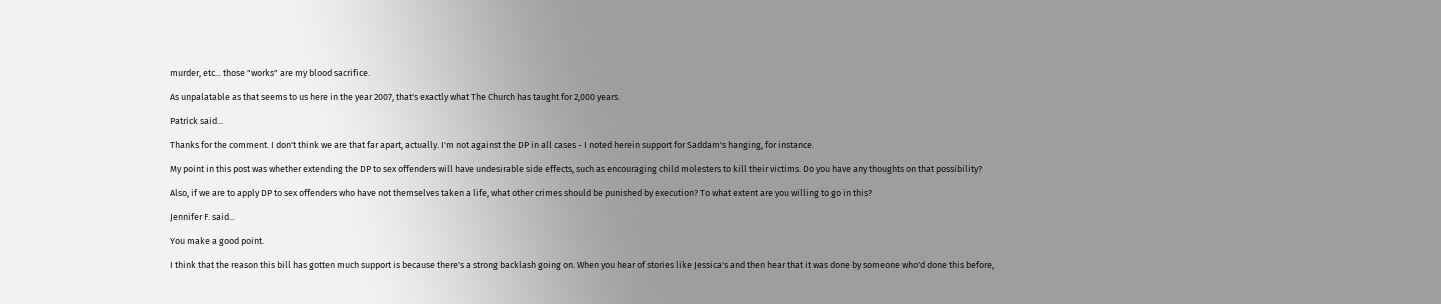murder, etc... those "works" are my blood sacrifice.

As unpalatable as that seems to us here in the year 2007, that's exactly what The Church has taught for 2,000 years.

Patrick said...

Thanks for the comment. I don't think we are that far apart, actually. I'm not against the DP in all cases - I noted herein support for Saddam's hanging, for instance.

My point in this post was whether extending the DP to sex offenders will have undesirable side effects, such as encouraging child molesters to kill their victims. Do you have any thoughts on that possibility?

Also, if we are to apply DP to sex offenders who have not themselves taken a life, what other crimes should be punished by execution? To what extent are you willing to go in this?

Jennifer F. said...

You make a good point.

I think that the reason this bill has gotten much support is because there's a strong backlash going on. When you hear of stories like Jessica's and then hear that it was done by someone who'd done this before,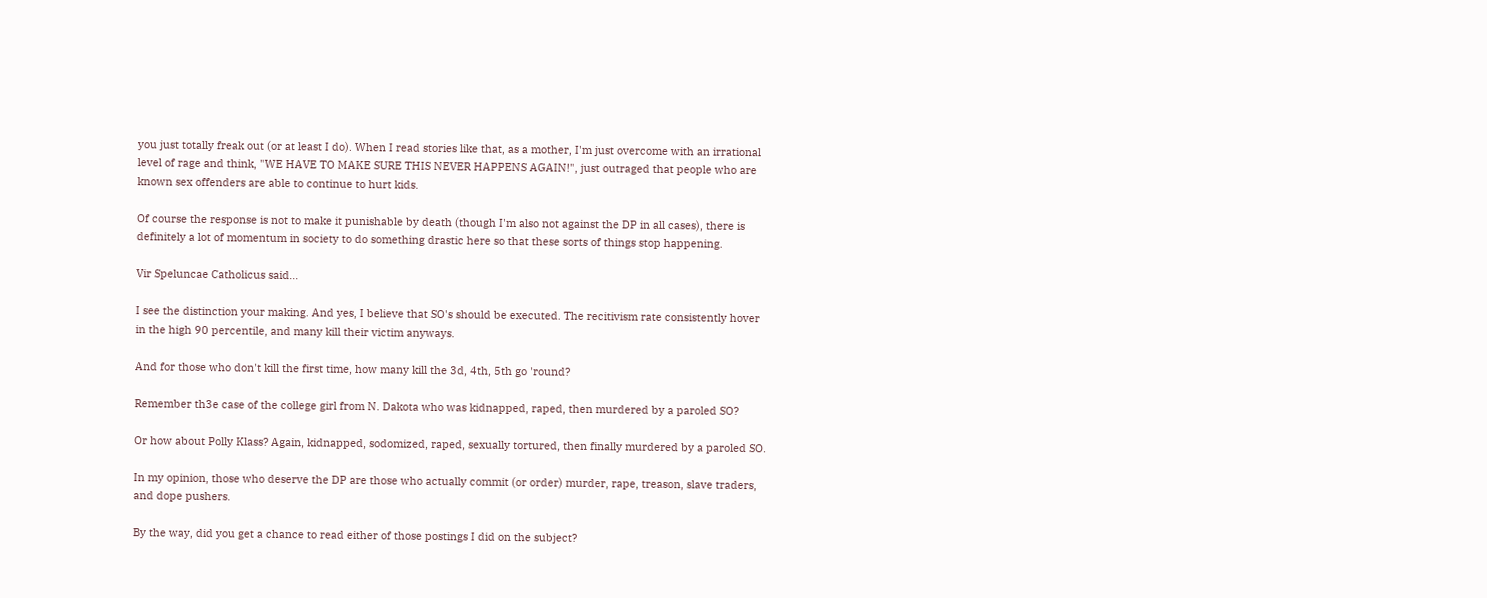you just totally freak out (or at least I do). When I read stories like that, as a mother, I'm just overcome with an irrational level of rage and think, "WE HAVE TO MAKE SURE THIS NEVER HAPPENS AGAIN!", just outraged that people who are known sex offenders are able to continue to hurt kids.

Of course the response is not to make it punishable by death (though I'm also not against the DP in all cases), there is definitely a lot of momentum in society to do something drastic here so that these sorts of things stop happening.

Vir Speluncae Catholicus said...

I see the distinction your making. And yes, I believe that SO's should be executed. The recitivism rate consistently hover in the high 90 percentile, and many kill their victim anyways.

And for those who don't kill the first time, how many kill the 3d, 4th, 5th go 'round?

Remember th3e case of the college girl from N. Dakota who was kidnapped, raped, then murdered by a paroled SO?

Or how about Polly Klass? Again, kidnapped, sodomized, raped, sexually tortured, then finally murdered by a paroled SO.

In my opinion, those who deserve the DP are those who actually commit (or order) murder, rape, treason, slave traders, and dope pushers.

By the way, did you get a chance to read either of those postings I did on the subject?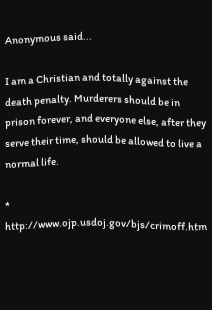Anonymous said...

I am a Christian and totally against the death penalty. Murderers should be in prison forever, and everyone else, after they serve their time, should be allowed to live a normal life.

* http://www.ojp.usdoj.gov/bjs/crimoff.htm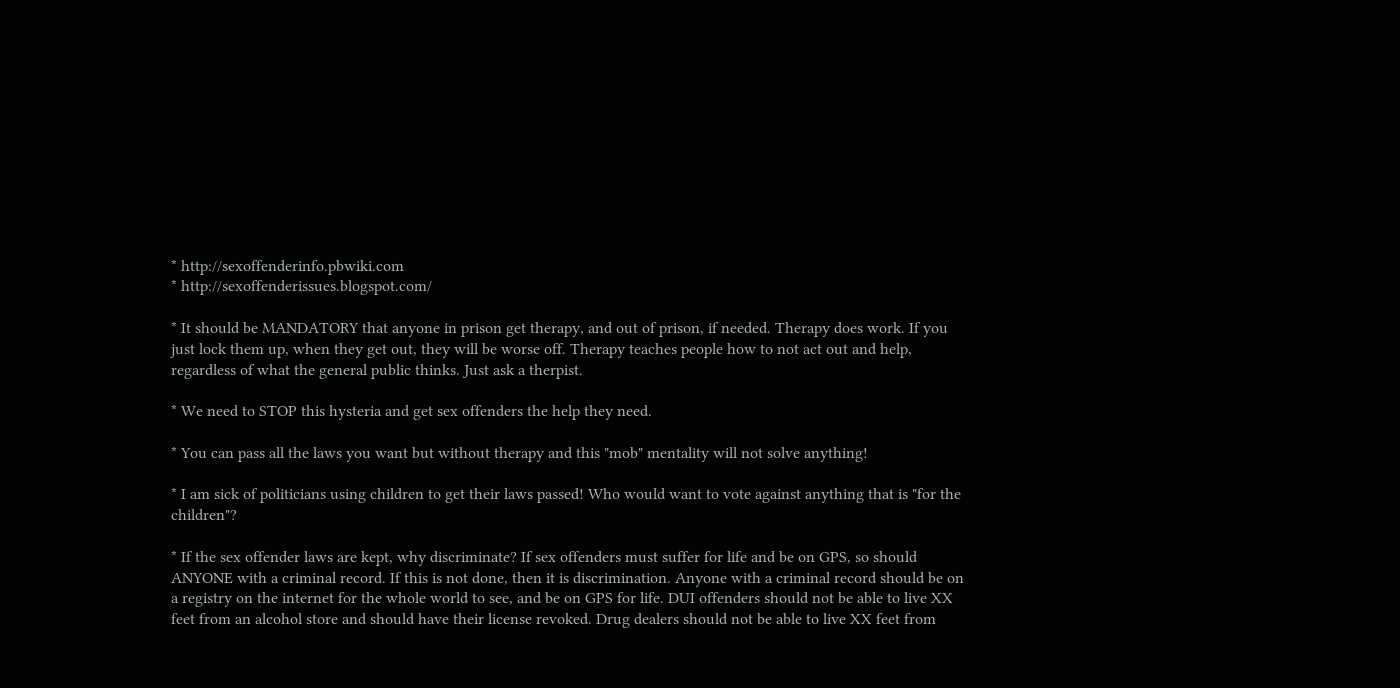* http://sexoffenderinfo.pbwiki.com
* http://sexoffenderissues.blogspot.com/

* It should be MANDATORY that anyone in prison get therapy, and out of prison, if needed. Therapy does work. If you just lock them up, when they get out, they will be worse off. Therapy teaches people how to not act out and help, regardless of what the general public thinks. Just ask a therpist.

* We need to STOP this hysteria and get sex offenders the help they need.

* You can pass all the laws you want but without therapy and this "mob" mentality will not solve anything!

* I am sick of politicians using children to get their laws passed! Who would want to vote against anything that is "for the children"?

* If the sex offender laws are kept, why discriminate? If sex offenders must suffer for life and be on GPS, so should ANYONE with a criminal record. If this is not done, then it is discrimination. Anyone with a criminal record should be on a registry on the internet for the whole world to see, and be on GPS for life. DUI offenders should not be able to live XX feet from an alcohol store and should have their license revoked. Drug dealers should not be able to live XX feet from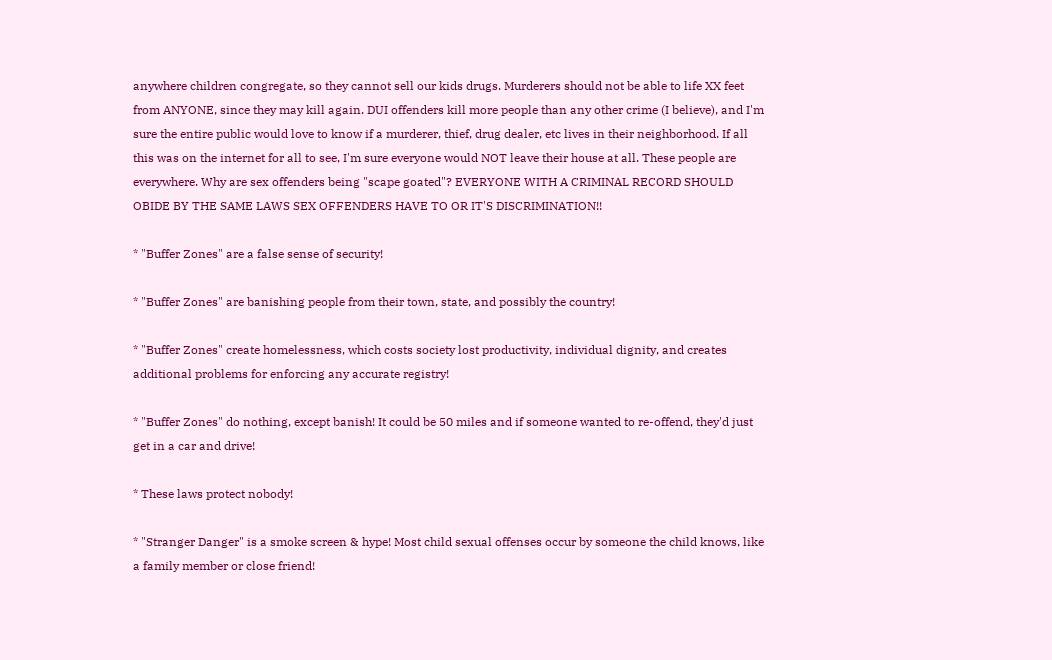anywhere children congregate, so they cannot sell our kids drugs. Murderers should not be able to life XX feet from ANYONE, since they may kill again. DUI offenders kill more people than any other crime (I believe), and I'm sure the entire public would love to know if a murderer, thief, drug dealer, etc lives in their neighborhood. If all this was on the internet for all to see, I'm sure everyone would NOT leave their house at all. These people are everywhere. Why are sex offenders being "scape goated"? EVERYONE WITH A CRIMINAL RECORD SHOULD OBIDE BY THE SAME LAWS SEX OFFENDERS HAVE TO OR IT'S DISCRIMINATION!!

* "Buffer Zones" are a false sense of security!

* "Buffer Zones" are banishing people from their town, state, and possibly the country!

* "Buffer Zones" create homelessness, which costs society lost productivity, individual dignity, and creates additional problems for enforcing any accurate registry!

* "Buffer Zones" do nothing, except banish! It could be 50 miles and if someone wanted to re-offend, they'd just get in a car and drive!

* These laws protect nobody!

* "Stranger Danger" is a smoke screen & hype! Most child sexual offenses occur by someone the child knows, like a family member or close friend!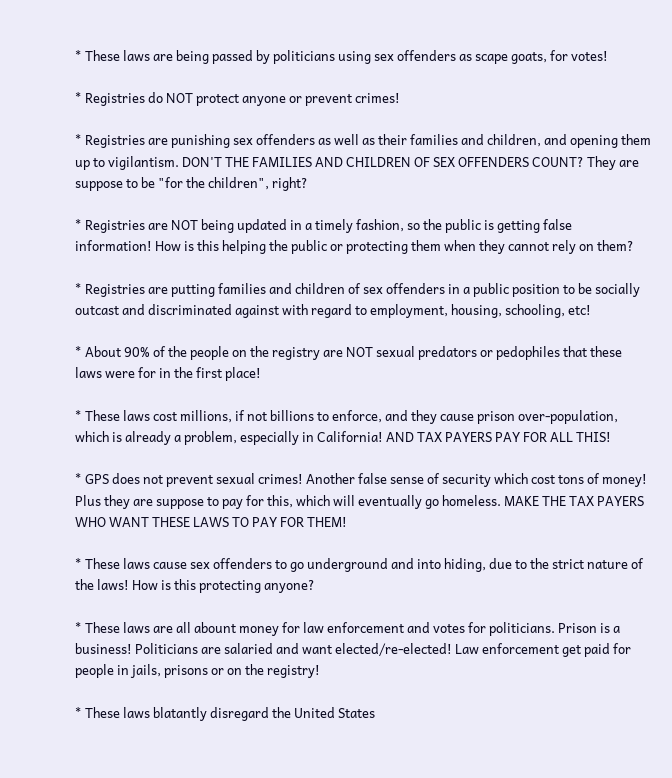* These laws are being passed by politicians using sex offenders as scape goats, for votes!

* Registries do NOT protect anyone or prevent crimes!

* Registries are punishing sex offenders as well as their families and children, and opening them up to vigilantism. DON'T THE FAMILIES AND CHILDREN OF SEX OFFENDERS COUNT? They are suppose to be "for the children", right?

* Registries are NOT being updated in a timely fashion, so the public is getting false information! How is this helping the public or protecting them when they cannot rely on them?

* Registries are putting families and children of sex offenders in a public position to be socially outcast and discriminated against with regard to employment, housing, schooling, etc!

* About 90% of the people on the registry are NOT sexual predators or pedophiles that these laws were for in the first place!

* These laws cost millions, if not billions to enforce, and they cause prison over-population, which is already a problem, especially in California! AND TAX PAYERS PAY FOR ALL THIS!

* GPS does not prevent sexual crimes! Another false sense of security which cost tons of money! Plus they are suppose to pay for this, which will eventually go homeless. MAKE THE TAX PAYERS WHO WANT THESE LAWS TO PAY FOR THEM!

* These laws cause sex offenders to go underground and into hiding, due to the strict nature of the laws! How is this protecting anyone?

* These laws are all abount money for law enforcement and votes for politicians. Prison is a business! Politicians are salaried and want elected/re-elected! Law enforcement get paid for people in jails, prisons or on the registry!

* These laws blatantly disregard the United States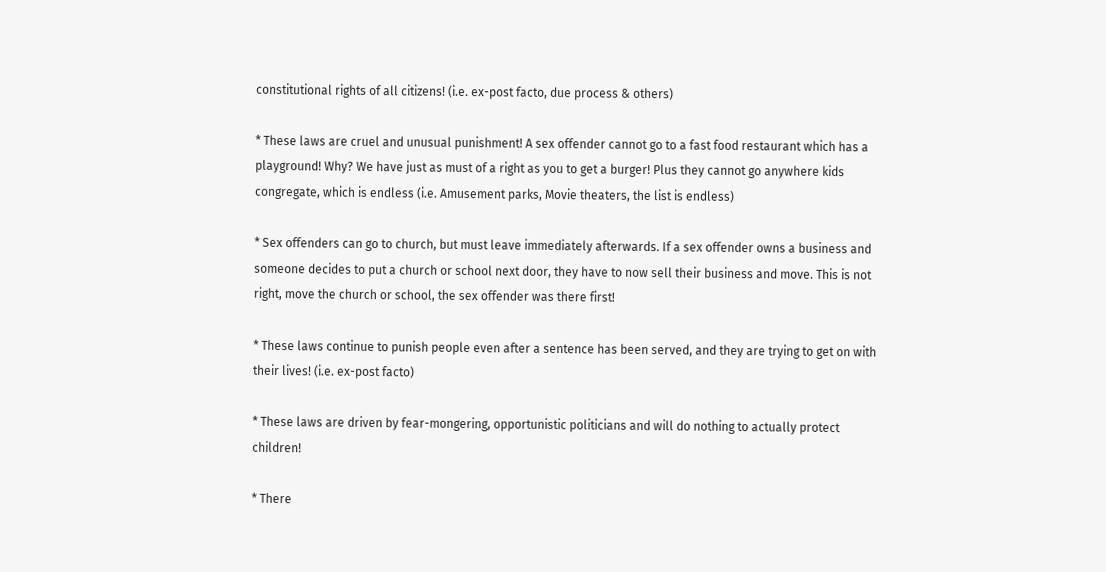constitutional rights of all citizens! (i.e. ex-post facto, due process & others)

* These laws are cruel and unusual punishment! A sex offender cannot go to a fast food restaurant which has a playground! Why? We have just as must of a right as you to get a burger! Plus they cannot go anywhere kids congregate, which is endless (i.e. Amusement parks, Movie theaters, the list is endless)

* Sex offenders can go to church, but must leave immediately afterwards. If a sex offender owns a business and someone decides to put a church or school next door, they have to now sell their business and move. This is not right, move the church or school, the sex offender was there first!

* These laws continue to punish people even after a sentence has been served, and they are trying to get on with their lives! (i.e. ex-post facto)

* These laws are driven by fear-mongering, opportunistic politicians and will do nothing to actually protect children!

* There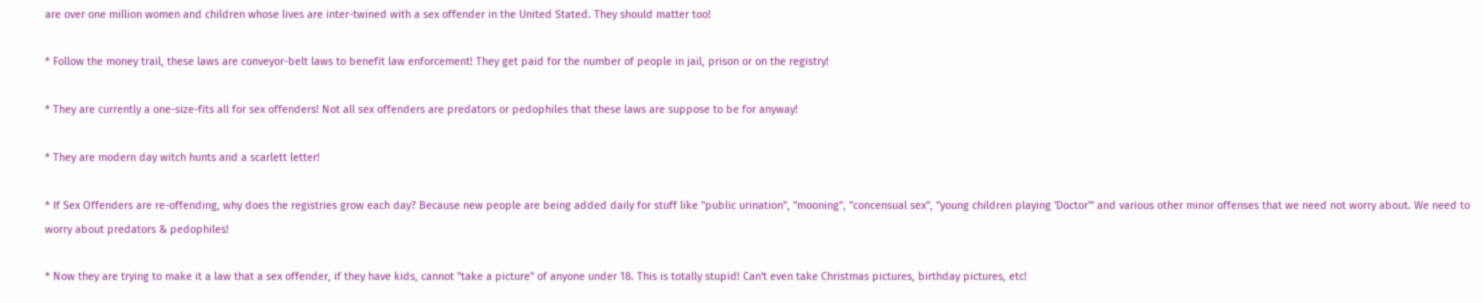are over one million women and children whose lives are inter-twined with a sex offender in the United Stated. They should matter too!

* Follow the money trail, these laws are conveyor-belt laws to benefit law enforcement! They get paid for the number of people in jail, prison or on the registry!

* They are currently a one-size-fits all for sex offenders! Not all sex offenders are predators or pedophiles that these laws are suppose to be for anyway!

* They are modern day witch hunts and a scarlett letter!

* If Sex Offenders are re-offending, why does the registries grow each day? Because new people are being added daily for stuff like "public urination", "mooning", "concensual sex", "young children playing 'Doctor'" and various other minor offenses that we need not worry about. We need to worry about predators & pedophiles!

* Now they are trying to make it a law that a sex offender, if they have kids, cannot "take a picture" of anyone under 18. This is totally stupid! Can't even take Christmas pictures, birthday pictures, etc!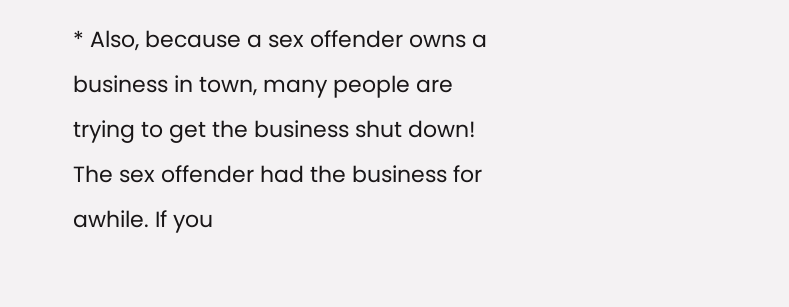* Also, because a sex offender owns a business in town, many people are trying to get the business shut down! The sex offender had the business for awhile. If you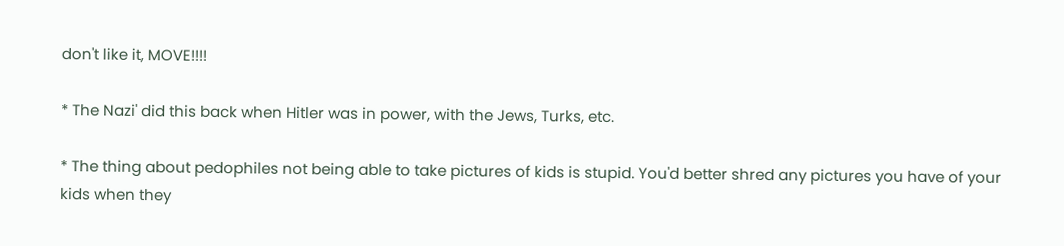don't like it, MOVE!!!!

* The Nazi' did this back when Hitler was in power, with the Jews, Turks, etc.

* The thing about pedophiles not being able to take pictures of kids is stupid. You'd better shred any pictures you have of your kids when they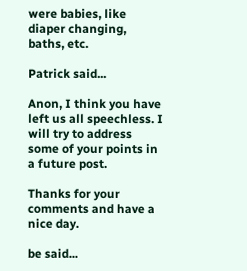were babies, like diaper changing, baths, etc.

Patrick said...

Anon, I think you have left us all speechless. I will try to address some of your points in a future post.

Thanks for your comments and have a nice day.

be said...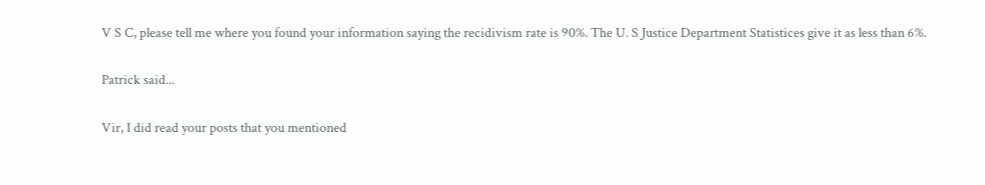V S C, please tell me where you found your information saying the recidivism rate is 90%. The U. S Justice Department Statistices give it as less than 6%.

Patrick said...

Vir, I did read your posts that you mentioned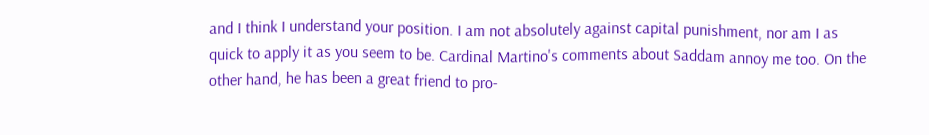and I think I understand your position. I am not absolutely against capital punishment, nor am I as quick to apply it as you seem to be. Cardinal Martino's comments about Saddam annoy me too. On the other hand, he has been a great friend to pro-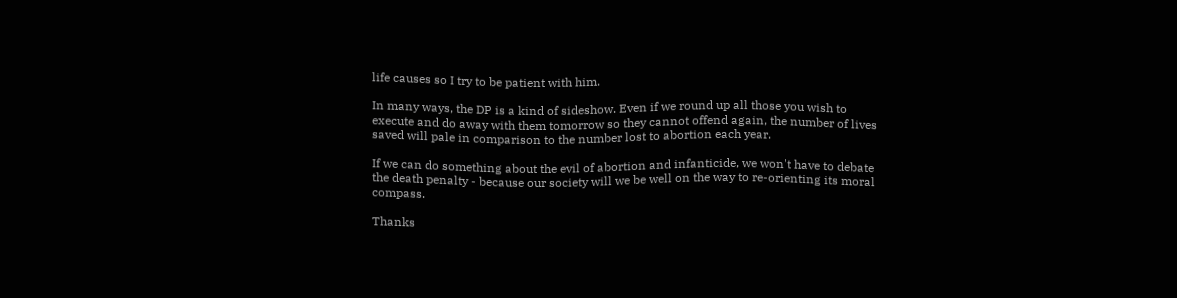life causes so I try to be patient with him.

In many ways, the DP is a kind of sideshow. Even if we round up all those you wish to execute and do away with them tomorrow so they cannot offend again, the number of lives saved will pale in comparison to the number lost to abortion each year.

If we can do something about the evil of abortion and infanticide, we won't have to debate the death penalty - because our society will we be well on the way to re-orienting its moral compass.

Thanks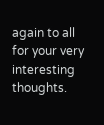again to all for your very interesting thoughts.